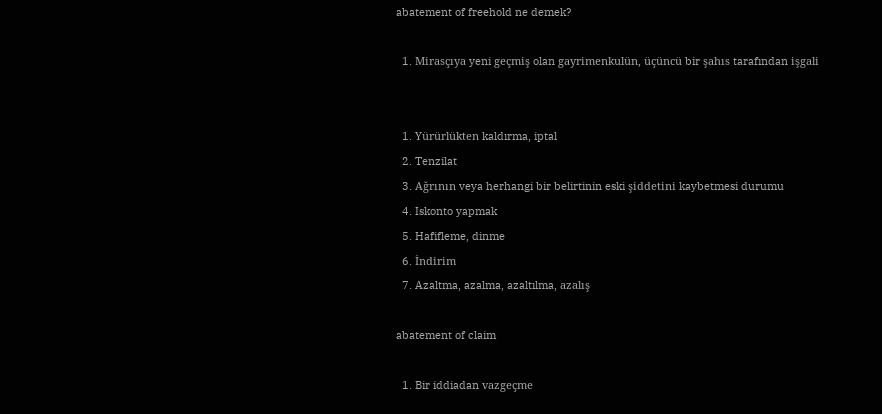abatement of freehold ne demek?

  1. Mirasçıya yeni geçmiş olan gayrimenkulün, üçüncü bir şahıs tarafından işgali


  1. Yürürlükten kaldırma, iptal
  2. Tenzilat
  3. Ağrının veya herhangi bir belirtinin eski şiddetini kaybetmesi durumu
  4. Iskonto yapmak
  5. Hafifleme, dinme
  6. İndirim
  7. Azaltma, azalma, azaltılma, azalış

abatement of claim

  1. Bir iddiadan vazgeçme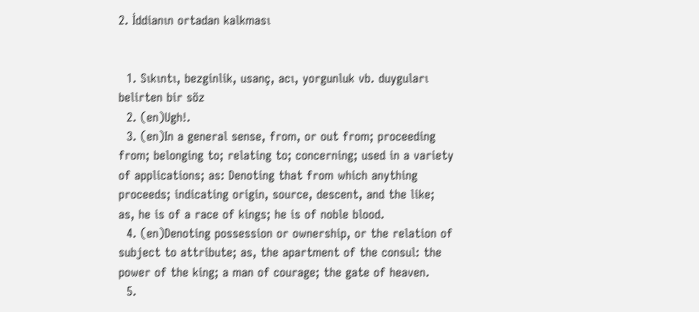2. İddianın ortadan kalkması


  1. Sıkıntı, bezginlik, usanç, acı, yorgunluk vb. duyguları belirten bir söz
  2. (en)Ugh!.
  3. (en)In a general sense, from, or out from; proceeding from; belonging to; relating to; concerning; used in a variety of applications; as: Denoting that from which anything proceeds; indicating origin, source, descent, and the like; as, he is of a race of kings; he is of noble blood.
  4. (en)Denoting possession or ownership, or the relation of subject to attribute; as, the apartment of the consul: the power of the king; a man of courage; the gate of heaven.
  5.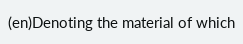(en)Denoting the material of which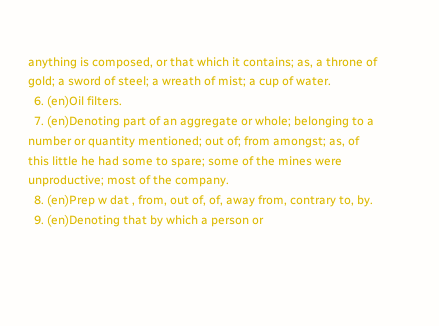anything is composed, or that which it contains; as, a throne of gold; a sword of steel; a wreath of mist; a cup of water.
  6. (en)Oil filters.
  7. (en)Denoting part of an aggregate or whole; belonging to a number or quantity mentioned; out of; from amongst; as, of this little he had some to spare; some of the mines were unproductive; most of the company.
  8. (en)Prep w dat , from, out of, of, away from, contrary to, by.
  9. (en)Denoting that by which a person or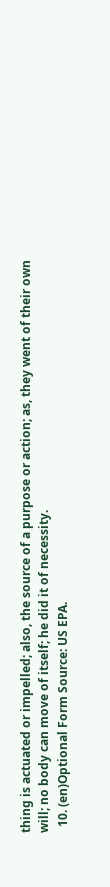thing is actuated or impelled; also, the source of a purpose or action; as, they went of their own will; no body can move of itself; he did it of necessity.
  10. (en)Optional Form Source: US EPA.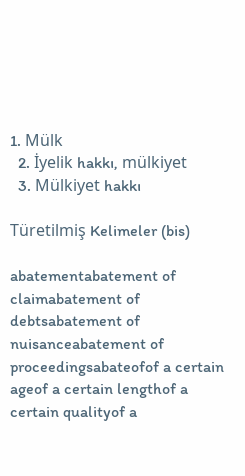1. Mülk
  2. İyelik hakkı, mülkiyet
  3. Mülkiyet hakkı

Türetilmiş Kelimeler (bis)

abatementabatement of claimabatement of debtsabatement of nuisanceabatement of proceedingsabateofof a certain ageof a certain lengthof a certain qualityof a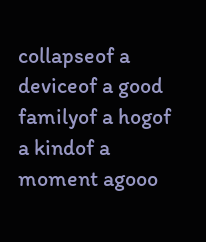collapseof a deviceof a good familyof a hogof a kindof a moment agooo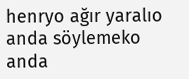henryo ağır yaralıo anda söylemeko anda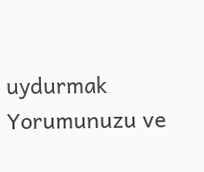uydurmak
Yorumunuzu ve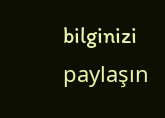bilginizi paylaşın